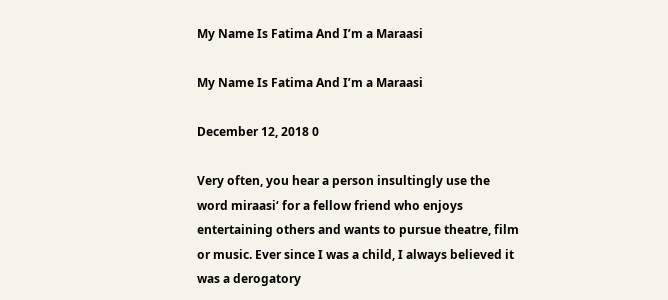My Name Is Fatima And I’m a Maraasi

My Name Is Fatima And I’m a Maraasi

December 12, 2018 0

Very often, you hear a person insultingly use the word miraasi‘ for a fellow friend who enjoys entertaining others and wants to pursue theatre, film or music. Ever since I was a child, I always believed it was a derogatory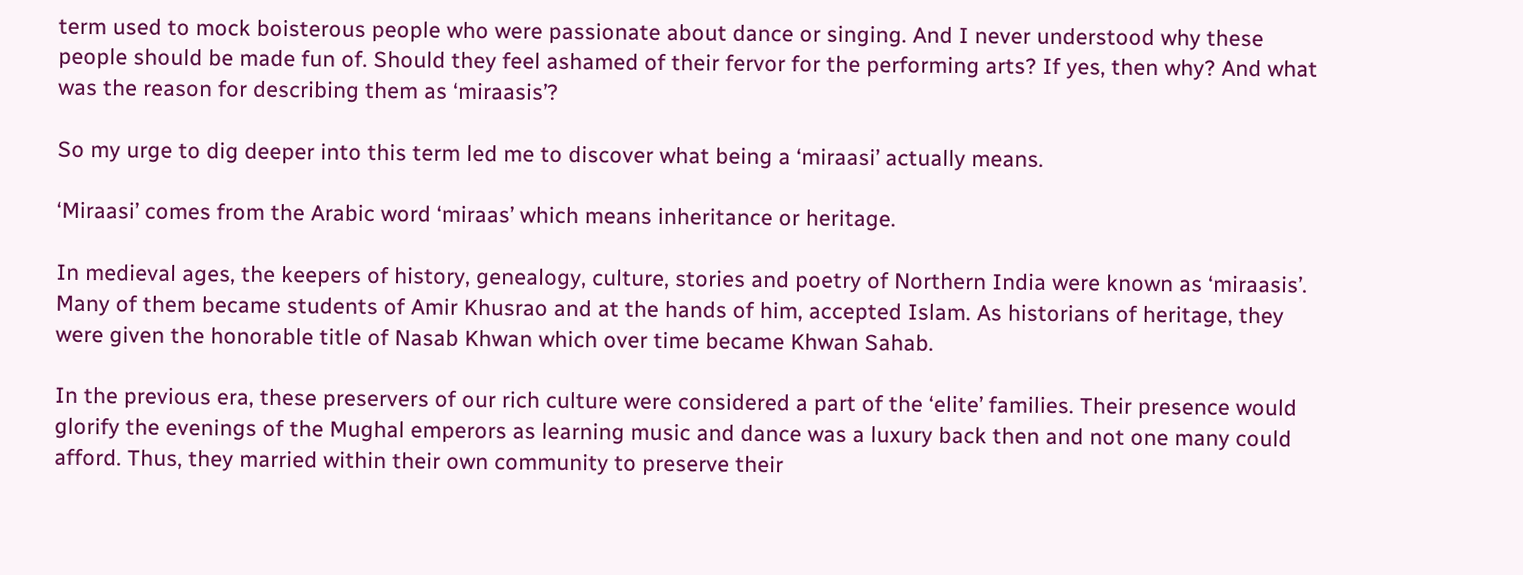term used to mock boisterous people who were passionate about dance or singing. And I never understood why these people should be made fun of. Should they feel ashamed of their fervor for the performing arts? If yes, then why? And what was the reason for describing them as ‘miraasis’?

So my urge to dig deeper into this term led me to discover what being a ‘miraasi’ actually means.

‘Miraasi’ comes from the Arabic word ‘miraas’ which means inheritance or heritage.

In medieval ages, the keepers of history, genealogy, culture, stories and poetry of Northern India were known as ‘miraasis’. Many of them became students of Amir Khusrao and at the hands of him, accepted Islam. As historians of heritage, they were given the honorable title of Nasab Khwan which over time became Khwan Sahab.

In the previous era, these preservers of our rich culture were considered a part of the ‘elite’ families. Their presence would glorify the evenings of the Mughal emperors as learning music and dance was a luxury back then and not one many could afford. Thus, they married within their own community to preserve their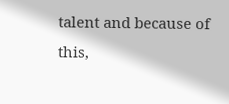talent and because of this,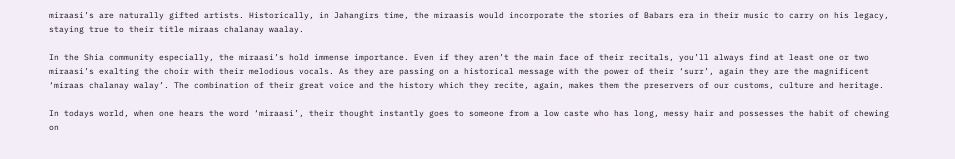miraasi’s are naturally gifted artists. Historically, in Jahangirs time, the miraasis would incorporate the stories of Babars era in their music to carry on his legacy, staying true to their title miraas chalanay waalay.

In the Shia community especially, the miraasi’s hold immense importance. Even if they aren’t the main face of their recitals, you’ll always find at least one or two miraasi’s exalting the choir with their melodious vocals. As they are passing on a historical message with the power of their ‘surr’, again they are the magnificent ‘miraas chalanay walay’. The combination of their great voice and the history which they recite, again, makes them the preservers of our customs, culture and heritage.

In todays world, when one hears the word ‘miraasi’, their thought instantly goes to someone from a low caste who has long, messy hair and possesses the habit of chewing on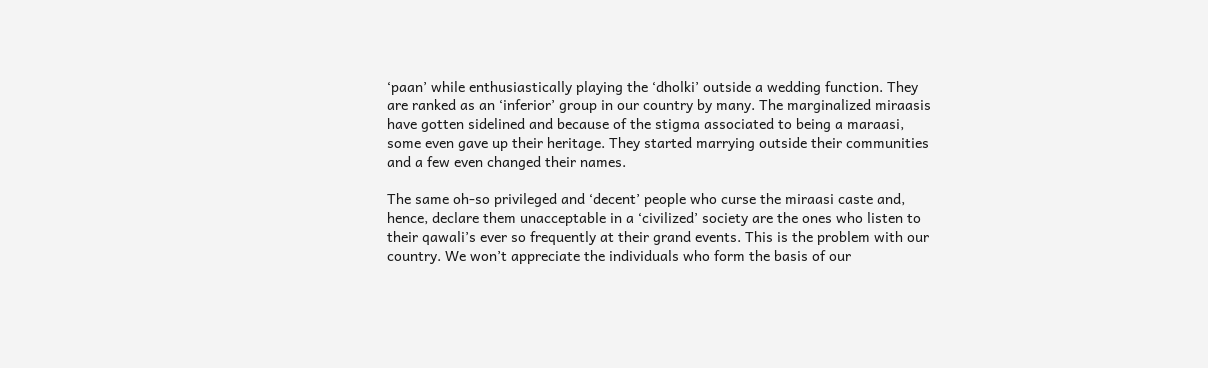‘paan’ while enthusiastically playing the ‘dholki’ outside a wedding function. They are ranked as an ‘inferior’ group in our country by many. The marginalized miraasis have gotten sidelined and because of the stigma associated to being a maraasi, some even gave up their heritage. They started marrying outside their communities and a few even changed their names.

The same oh-so privileged and ‘decent’ people who curse the miraasi caste and, hence, declare them unacceptable in a ‘civilized’ society are the ones who listen to their qawali’s ever so frequently at their grand events. This is the problem with our country. We won’t appreciate the individuals who form the basis of our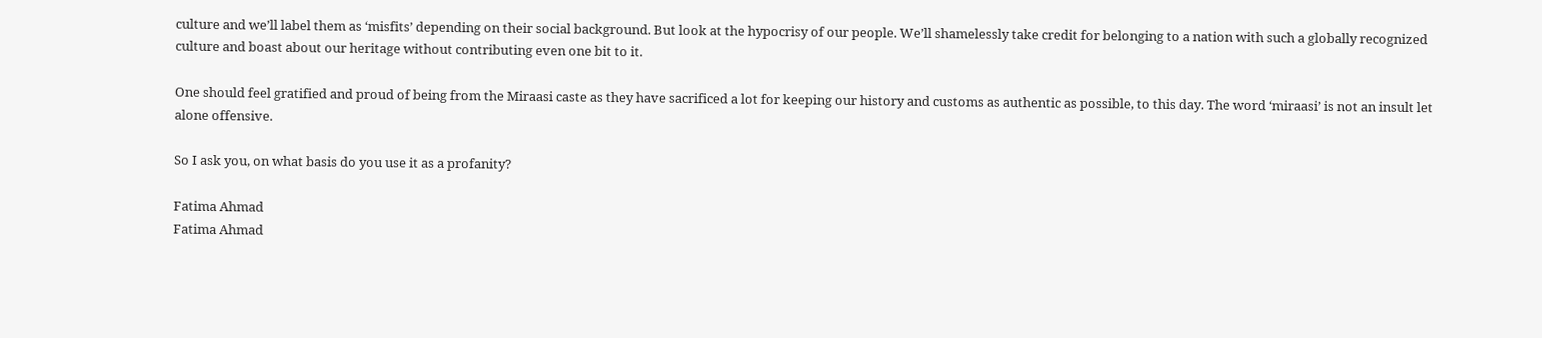culture and we’ll label them as ‘misfits’ depending on their social background. But look at the hypocrisy of our people. We’ll shamelessly take credit for belonging to a nation with such a globally recognized culture and boast about our heritage without contributing even one bit to it.

One should feel gratified and proud of being from the Miraasi caste as they have sacrificed a lot for keeping our history and customs as authentic as possible, to this day. The word ‘miraasi’ is not an insult let alone offensive.

So I ask you, on what basis do you use it as a profanity?

Fatima Ahmad
Fatima Ahmad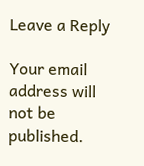Leave a Reply

Your email address will not be published.